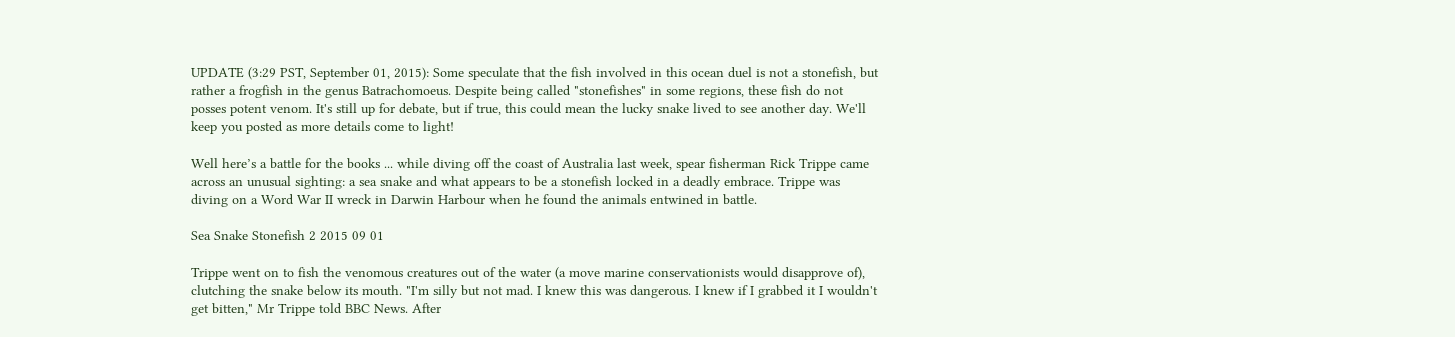UPDATE (3:29 PST, September 01, 2015): Some speculate that the fish involved in this ocean duel is not a stonefish, but rather a frogfish in the genus Batrachomoeus. Despite being called "stonefishes" in some regions, these fish do not posses potent venom. It's still up for debate, but if true, this could mean the lucky snake lived to see another day. We'll keep you posted as more details come to light!

Well here’s a battle for the books ... while diving off the coast of Australia last week, spear fisherman Rick Trippe came across an unusual sighting: a sea snake and what appears to be a stonefish locked in a deadly embrace. Trippe was diving on a Word War II wreck in Darwin Harbour when he found the animals entwined in battle.

Sea Snake Stonefish 2 2015 09 01

Trippe went on to fish the venomous creatures out of the water (a move marine conservationists would disapprove of), clutching the snake below its mouth. "I'm silly but not mad. I knew this was dangerous. I knew if I grabbed it I wouldn't get bitten," Mr Trippe told BBC News. After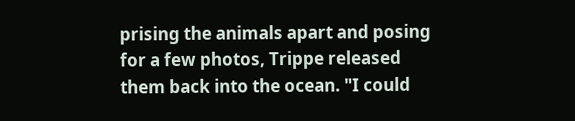prising the animals apart and posing for a few photos, Trippe released them back into the ocean. "I could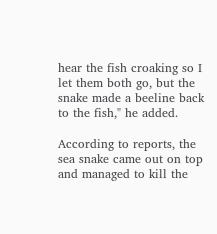hear the fish croaking so I let them both go, but the snake made a beeline back to the fish," he added.

According to reports, the sea snake came out on top and managed to kill the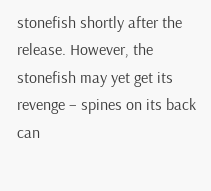stonefish shortly after the release. However, the stonefish may yet get its revenge – spines on its back can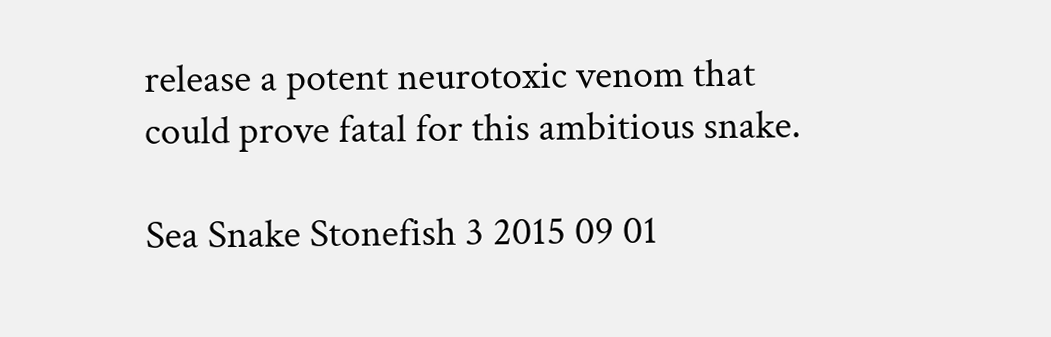release a potent neurotoxic venom that could prove fatal for this ambitious snake.

Sea Snake Stonefish 3 2015 09 01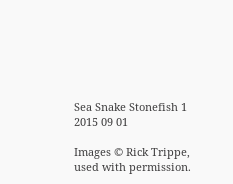Sea Snake Stonefish 1 2015 09 01

Images © Rick Trippe, used with permission.